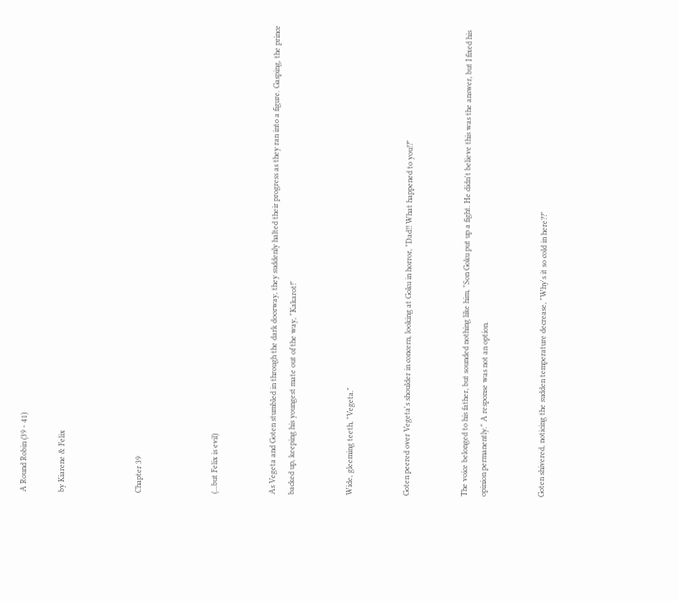A Round Robin (39 - 41)

by Kiarene & Felix



Chapter 39



(...but Felix is evil)


As Vegeta and Goten stumbled in through the dark doorway, they suddenly halted their progress as they ran into a figure. Gasping, the prince backed up, keeping his youngest mate out of the way, "Kakarot!"


Wide, gleeming teeth, "Vegeta."


Goten peered over Vegeta's shoulder in concern, looking at Goku in horror, "Dad!! What happened to you!?"


The voice belonged to his father, but sounded nothing like him, "Son Goku put up a fight. He didn't believe this was the answer, but I fixed his opinion permanently." A response was not an option.


Goten shivered, noticing the sudden temperature decrease, "Why's it so cold in here??"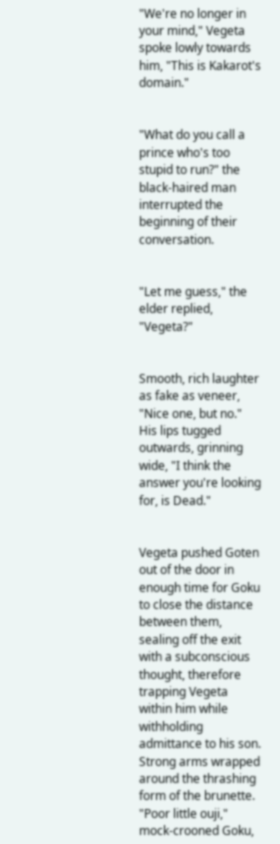"We're no longer in your mind," Vegeta spoke lowly towards him, "This is Kakarot's domain."


"What do you call a prince who's too stupid to run?" the black-haired man interrupted the beginning of their conversation.


"Let me guess," the elder replied, "Vegeta?"


Smooth, rich laughter as fake as veneer, "Nice one, but no." His lips tugged outwards, grinning wide, "I think the answer you're looking for, is Dead."


Vegeta pushed Goten out of the door in enough time for Goku to close the distance between them, sealing off the exit with a subconscious thought, therefore trapping Vegeta within him while withholding admittance to his son. Strong arms wrapped around the thrashing form of the brunette. "Poor little ouji," mock-crooned Goku,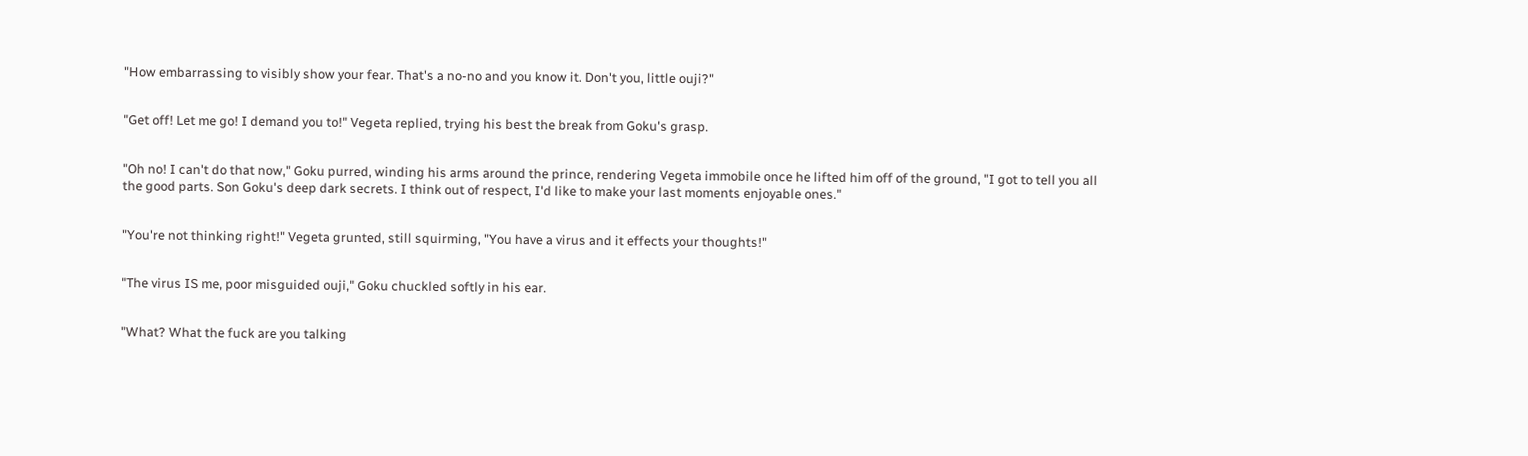"How embarrassing to visibly show your fear. That's a no-no and you know it. Don't you, little ouji?"


"Get off! Let me go! I demand you to!" Vegeta replied, trying his best the break from Goku's grasp.


"Oh no! I can't do that now," Goku purred, winding his arms around the prince, rendering Vegeta immobile once he lifted him off of the ground, "I got to tell you all the good parts. Son Goku's deep dark secrets. I think out of respect, I'd like to make your last moments enjoyable ones."


"You're not thinking right!" Vegeta grunted, still squirming, "You have a virus and it effects your thoughts!"


"The virus IS me, poor misguided ouji," Goku chuckled softly in his ear.


"What? What the fuck are you talking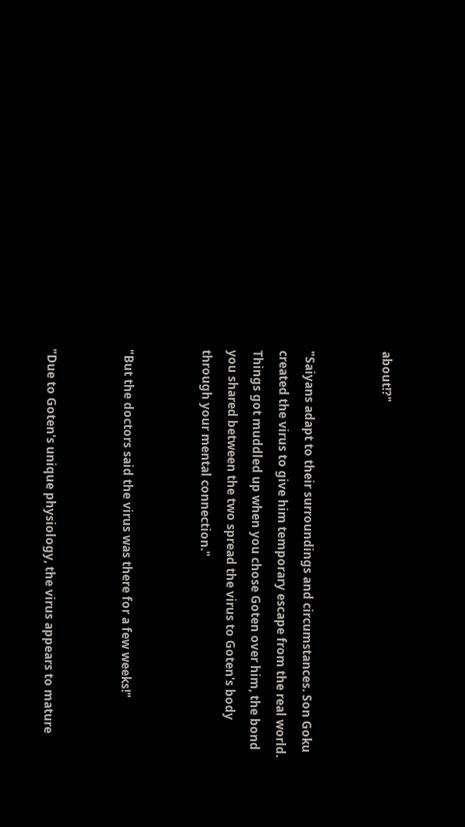about!?"


"Saiyans adapt to their surroundings and circumstances. Son Goku created the virus to give him temporary escape from the real world. Things got muddled up when you chose Goten over him, the bond you shared between the two spread the virus to Goten's body through your mental connection."


"But the doctors said the virus was there for a few weeks!"


"Due to Goten's unique physiology, the virus appears to mature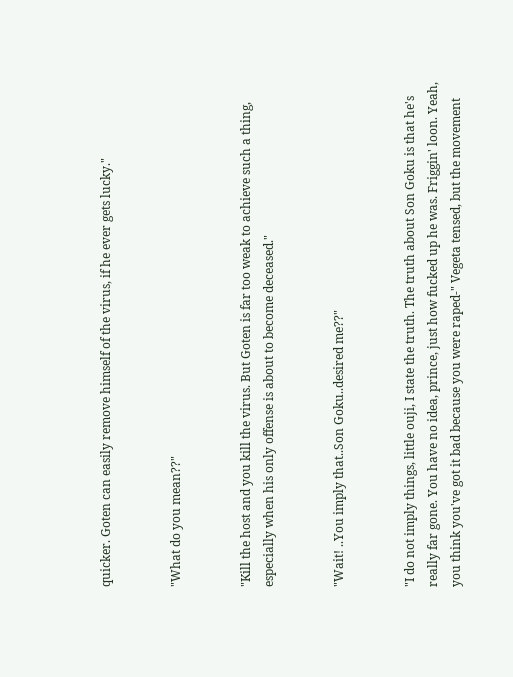quicker. Goten can easily remove himself of the virus, if he ever gets lucky."


"What do you mean??"


"Kill the host and you kill the virus. But Goten is far too weak to achieve such a thing, especially when his only offense is about to become deceased."


"Wait! ..You imply that..Son Goku..desired me??"


"I do not imply things, little ouji, I state the truth. The truth about Son Goku is that he's really far gone. You have no idea, prince, just how fucked up he was. Friggin' loon. Yeah, you think you've got it bad because you were raped-" Vegeta tensed, but the movement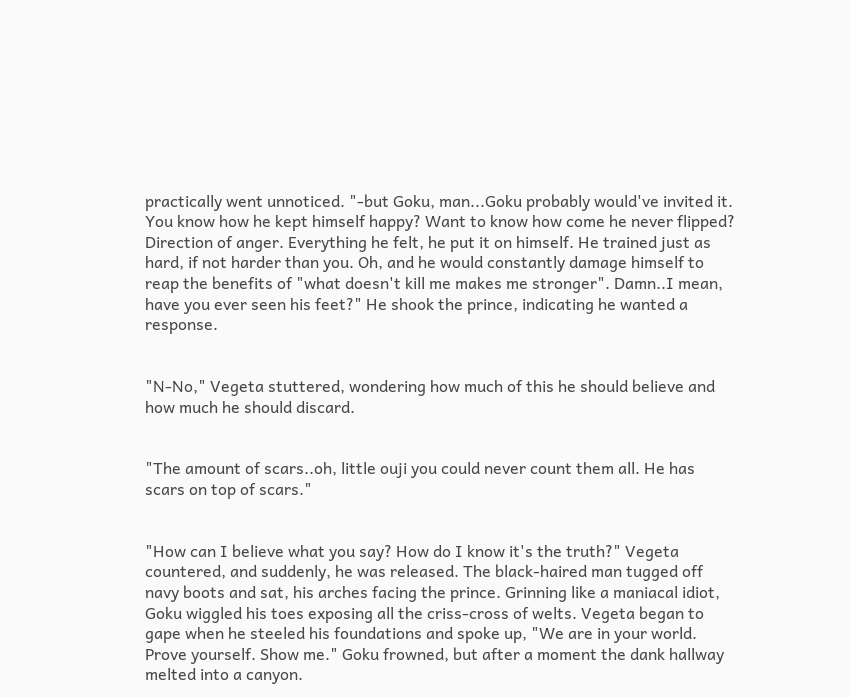practically went unnoticed. "-but Goku, man...Goku probably would've invited it. You know how he kept himself happy? Want to know how come he never flipped? Direction of anger. Everything he felt, he put it on himself. He trained just as hard, if not harder than you. Oh, and he would constantly damage himself to reap the benefits of "what doesn't kill me makes me stronger". Damn..I mean, have you ever seen his feet?" He shook the prince, indicating he wanted a response.


"N-No," Vegeta stuttered, wondering how much of this he should believe and how much he should discard.


"The amount of scars..oh, little ouji you could never count them all. He has scars on top of scars."


"How can I believe what you say? How do I know it's the truth?" Vegeta countered, and suddenly, he was released. The black-haired man tugged off navy boots and sat, his arches facing the prince. Grinning like a maniacal idiot, Goku wiggled his toes exposing all the criss-cross of welts. Vegeta began to gape when he steeled his foundations and spoke up, "We are in your world. Prove yourself. Show me." Goku frowned, but after a moment the dank hallway melted into a canyon.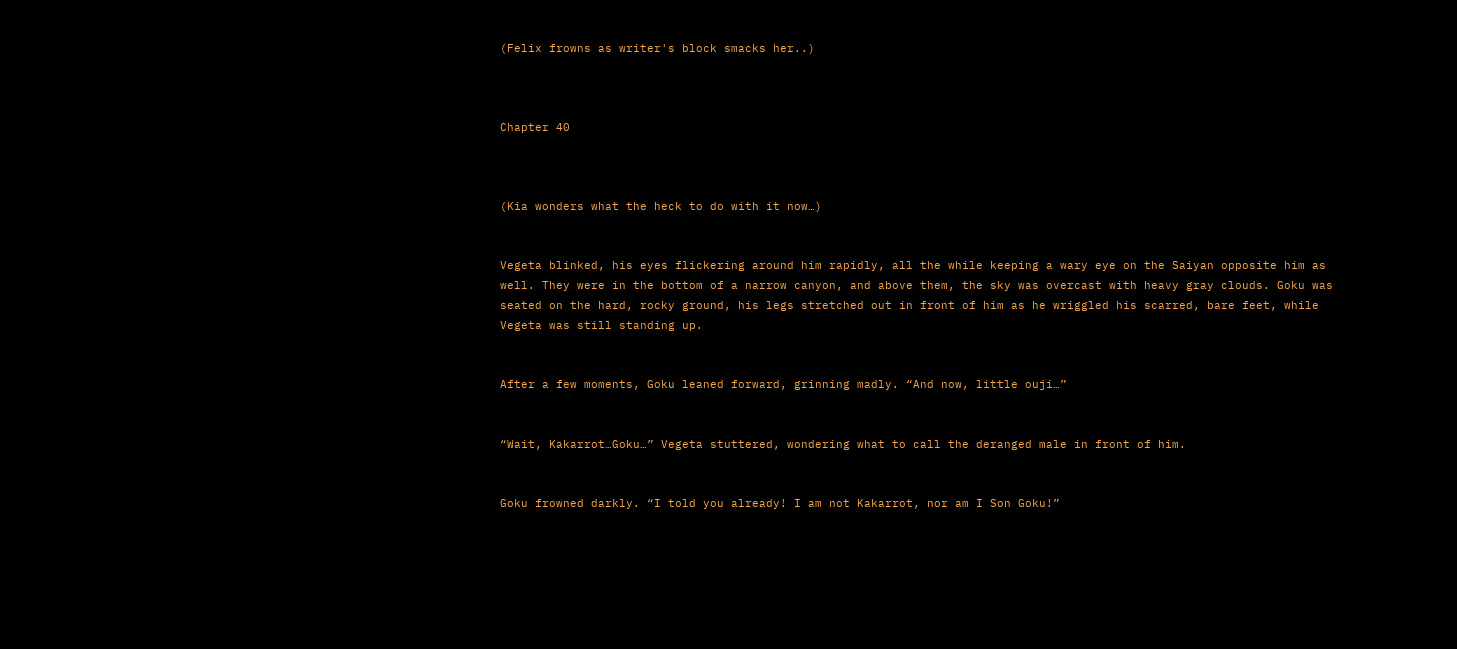(Felix frowns as writer's block smacks her..)



Chapter 40



(Kia wonders what the heck to do with it now…)


Vegeta blinked, his eyes flickering around him rapidly, all the while keeping a wary eye on the Saiyan opposite him as well. They were in the bottom of a narrow canyon, and above them, the sky was overcast with heavy gray clouds. Goku was seated on the hard, rocky ground, his legs stretched out in front of him as he wriggled his scarred, bare feet, while Vegeta was still standing up.


After a few moments, Goku leaned forward, grinning madly. “And now, little ouji…”


“Wait, Kakarrot…Goku…” Vegeta stuttered, wondering what to call the deranged male in front of him.


Goku frowned darkly. “I told you already! I am not Kakarrot, nor am I Son Goku!”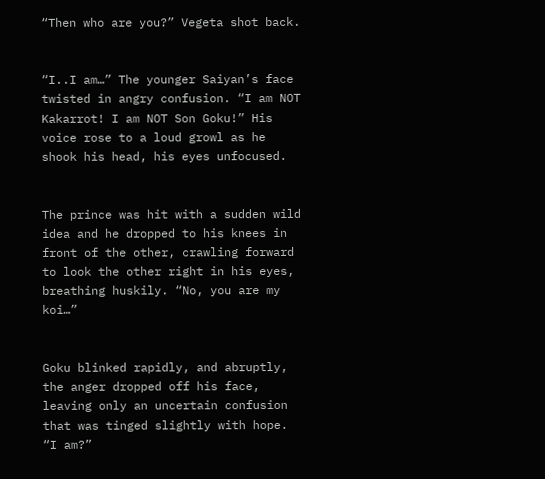“Then who are you?” Vegeta shot back.


“I..I am…” The younger Saiyan’s face twisted in angry confusion. “I am NOT Kakarrot! I am NOT Son Goku!” His voice rose to a loud growl as he shook his head, his eyes unfocused.


The prince was hit with a sudden wild idea and he dropped to his knees in front of the other, crawling forward to look the other right in his eyes, breathing huskily. “No, you are my koi…”


Goku blinked rapidly, and abruptly, the anger dropped off his face, leaving only an uncertain confusion that was tinged slightly with hope. “I am?”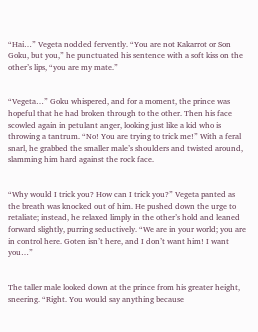“Hai…” Vegeta nodded fervently. “You are not Kakarrot or Son Goku, but you,” he punctuated his sentence with a soft kiss on the other’s lips, “you are my mate.”


“Vegeta…” Goku whispered, and for a moment, the prince was hopeful that he had broken through to the other. Then his face scowled again in petulant anger, looking just like a kid who is throwing a tantrum. “No! You are trying to trick me!” With a feral snarl, he grabbed the smaller male’s shoulders and twisted around, slamming him hard against the rock face.


“Why would I trick you? How can I trick you?” Vegeta panted as the breath was knocked out of him. He pushed down the urge to retaliate; instead, he relaxed limply in the other’s hold and leaned forward slightly, purring seductively. “We are in your world; you are in control here. Goten isn’t here, and I don’t want him! I want you…”


The taller male looked down at the prince from his greater height, sneering. “Right. You would say anything because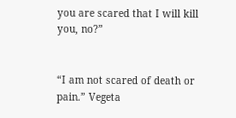you are scared that I will kill you, no?”


“I am not scared of death or pain.” Vegeta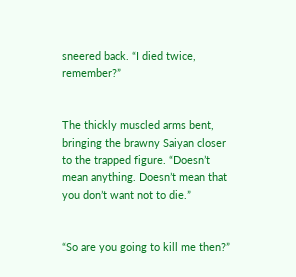sneered back. “I died twice, remember?”


The thickly muscled arms bent, bringing the brawny Saiyan closer to the trapped figure. “Doesn’t mean anything. Doesn’t mean that you don’t want not to die.”


“So are you going to kill me then?”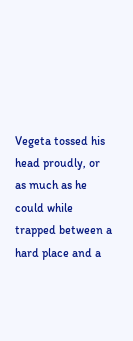Vegeta tossed his head proudly, or as much as he could while trapped between a hard place and a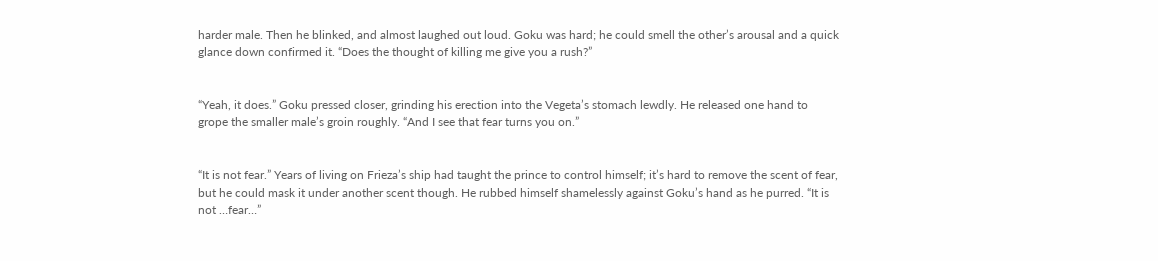harder male. Then he blinked, and almost laughed out loud. Goku was hard; he could smell the other’s arousal and a quick glance down confirmed it. “Does the thought of killing me give you a rush?”


“Yeah, it does.” Goku pressed closer, grinding his erection into the Vegeta’s stomach lewdly. He released one hand to grope the smaller male’s groin roughly. “And I see that fear turns you on.”


“It is not fear.” Years of living on Frieza’s ship had taught the prince to control himself; it’s hard to remove the scent of fear, but he could mask it under another scent though. He rubbed himself shamelessly against Goku’s hand as he purred. “It is not …fear…”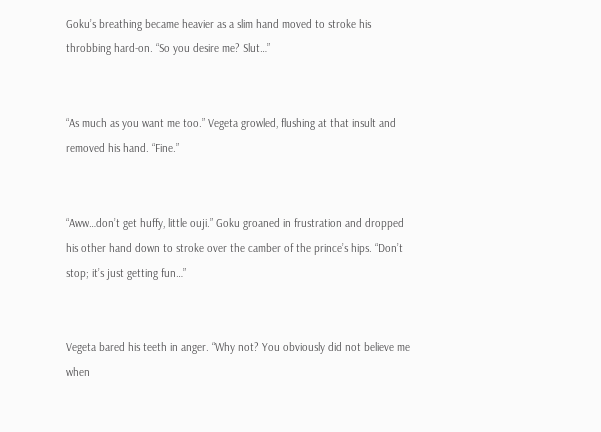Goku’s breathing became heavier as a slim hand moved to stroke his throbbing hard-on. “So you desire me? Slut…”


“As much as you want me too.” Vegeta growled, flushing at that insult and removed his hand. “Fine.”


“Aww…don’t get huffy, little ouji.” Goku groaned in frustration and dropped his other hand down to stroke over the camber of the prince’s hips. “Don’t stop; it’s just getting fun…”


Vegeta bared his teeth in anger. “Why not? You obviously did not believe me when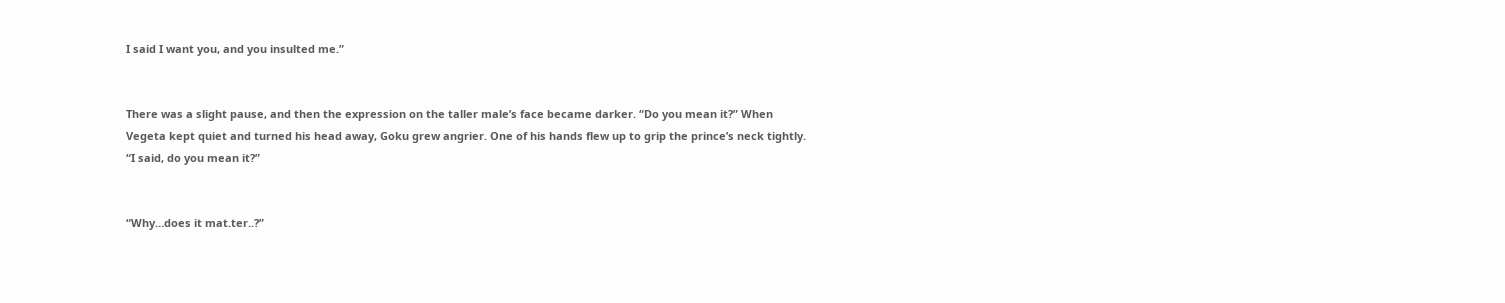I said I want you, and you insulted me.”


There was a slight pause, and then the expression on the taller male’s face became darker. “Do you mean it?” When Vegeta kept quiet and turned his head away, Goku grew angrier. One of his hands flew up to grip the prince’s neck tightly. “I said, do you mean it?”


“Why…does it mat.ter..?”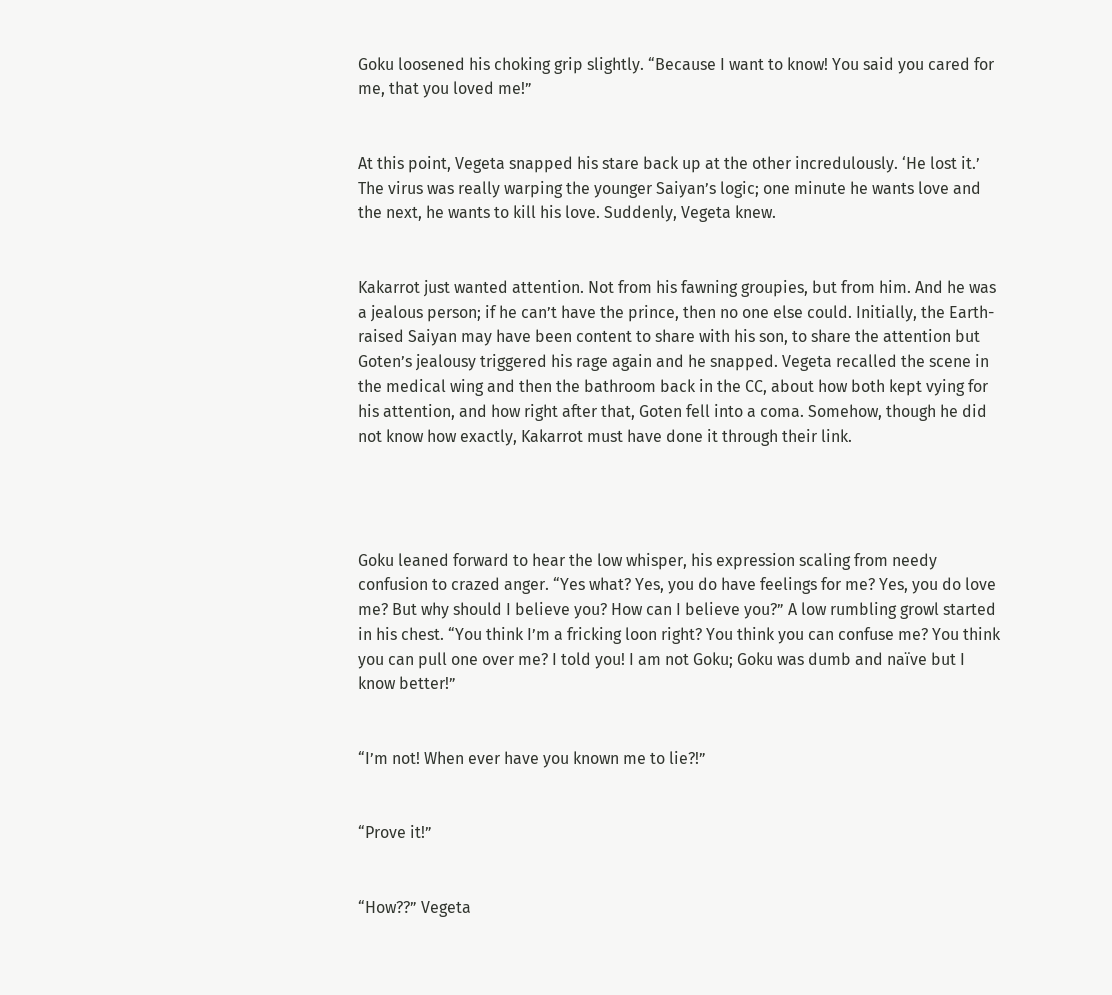Goku loosened his choking grip slightly. “Because I want to know! You said you cared for me, that you loved me!”


At this point, Vegeta snapped his stare back up at the other incredulously. ‘He lost it.’ The virus was really warping the younger Saiyan’s logic; one minute he wants love and the next, he wants to kill his love. Suddenly, Vegeta knew.


Kakarrot just wanted attention. Not from his fawning groupies, but from him. And he was a jealous person; if he can’t have the prince, then no one else could. Initially, the Earth-raised Saiyan may have been content to share with his son, to share the attention but Goten’s jealousy triggered his rage again and he snapped. Vegeta recalled the scene in the medical wing and then the bathroom back in the CC, about how both kept vying for his attention, and how right after that, Goten fell into a coma. Somehow, though he did not know how exactly, Kakarrot must have done it through their link.




Goku leaned forward to hear the low whisper, his expression scaling from needy confusion to crazed anger. “Yes what? Yes, you do have feelings for me? Yes, you do love me? But why should I believe you? How can I believe you?” A low rumbling growl started in his chest. “You think I’m a fricking loon right? You think you can confuse me? You think you can pull one over me? I told you! I am not Goku; Goku was dumb and naïve but I know better!”


“I’m not! When ever have you known me to lie?!”


“Prove it!”


“How??” Vegeta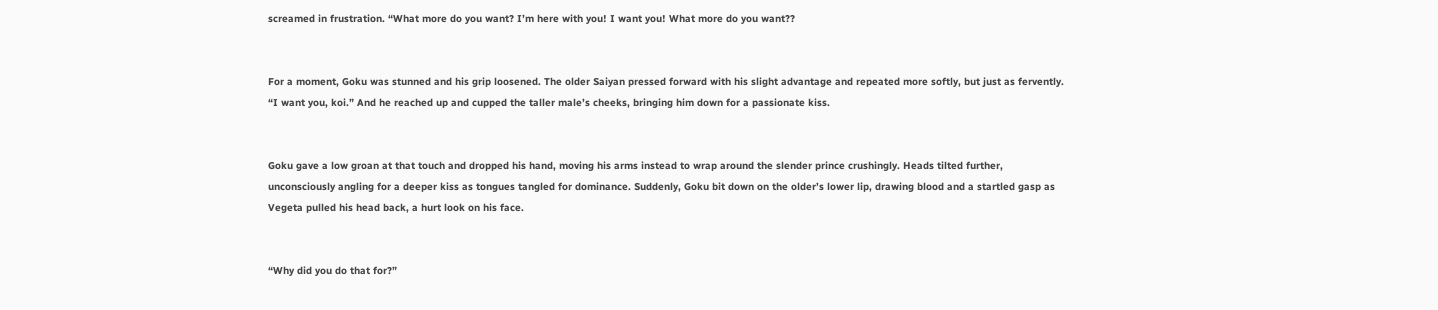screamed in frustration. “What more do you want? I’m here with you! I want you! What more do you want??


For a moment, Goku was stunned and his grip loosened. The older Saiyan pressed forward with his slight advantage and repeated more softly, but just as fervently. “I want you, koi.” And he reached up and cupped the taller male’s cheeks, bringing him down for a passionate kiss.


Goku gave a low groan at that touch and dropped his hand, moving his arms instead to wrap around the slender prince crushingly. Heads tilted further, unconsciously angling for a deeper kiss as tongues tangled for dominance. Suddenly, Goku bit down on the older’s lower lip, drawing blood and a startled gasp as Vegeta pulled his head back, a hurt look on his face.


“Why did you do that for?”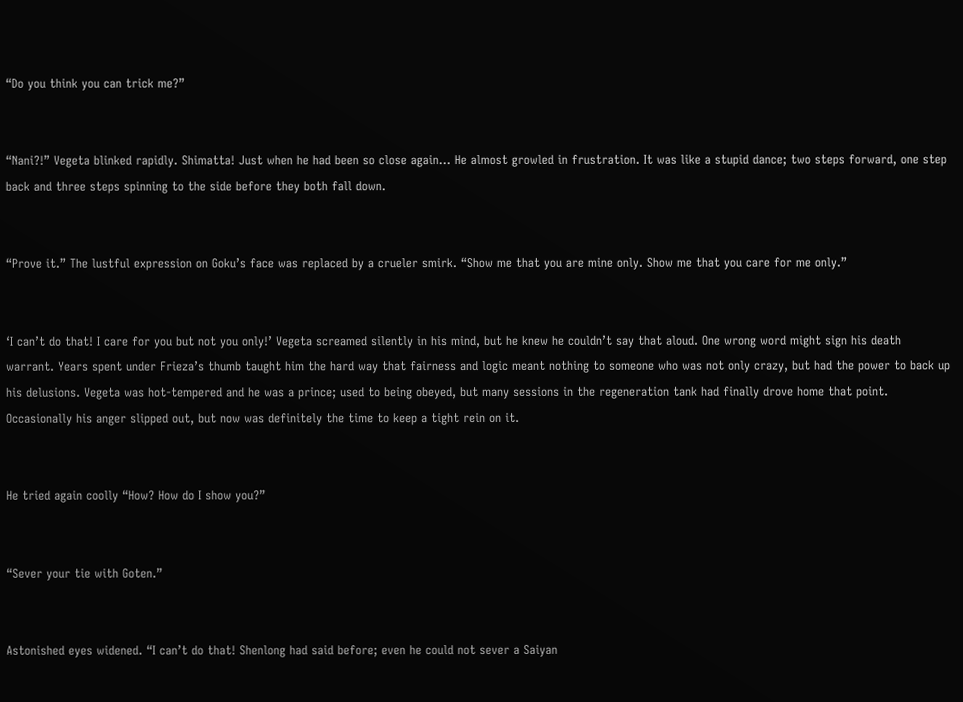“Do you think you can trick me?”


“Nani?!” Vegeta blinked rapidly. Shimatta! Just when he had been so close again… He almost growled in frustration. It was like a stupid dance; two steps forward, one step back and three steps spinning to the side before they both fall down.


“Prove it.” The lustful expression on Goku’s face was replaced by a crueler smirk. “Show me that you are mine only. Show me that you care for me only.”


‘I can’t do that! I care for you but not you only!’ Vegeta screamed silently in his mind, but he knew he couldn’t say that aloud. One wrong word might sign his death warrant. Years spent under Frieza’s thumb taught him the hard way that fairness and logic meant nothing to someone who was not only crazy, but had the power to back up his delusions. Vegeta was hot-tempered and he was a prince; used to being obeyed, but many sessions in the regeneration tank had finally drove home that point. Occasionally his anger slipped out, but now was definitely the time to keep a tight rein on it.


He tried again coolly “How? How do I show you?”


“Sever your tie with Goten.”


Astonished eyes widened. “I can’t do that! Shenlong had said before; even he could not sever a Saiyan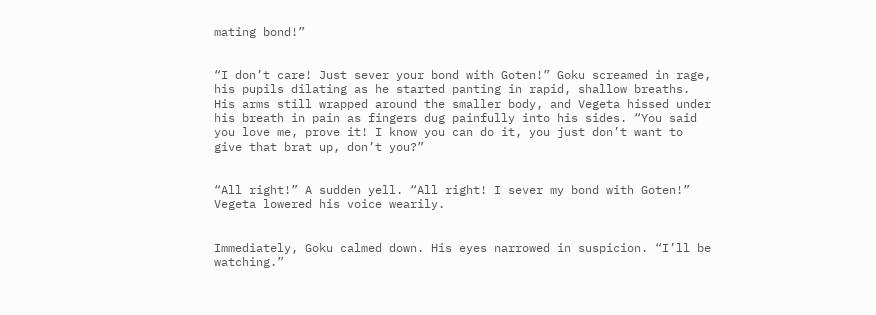mating bond!”


“I don’t care! Just sever your bond with Goten!” Goku screamed in rage, his pupils dilating as he started panting in rapid, shallow breaths. His arms still wrapped around the smaller body, and Vegeta hissed under his breath in pain as fingers dug painfully into his sides. “You said you love me, prove it! I know you can do it, you just don’t want to give that brat up, don’t you?”


“All right!” A sudden yell. “All right! I sever my bond with Goten!” Vegeta lowered his voice wearily.


Immediately, Goku calmed down. His eyes narrowed in suspicion. “I’ll be watching.”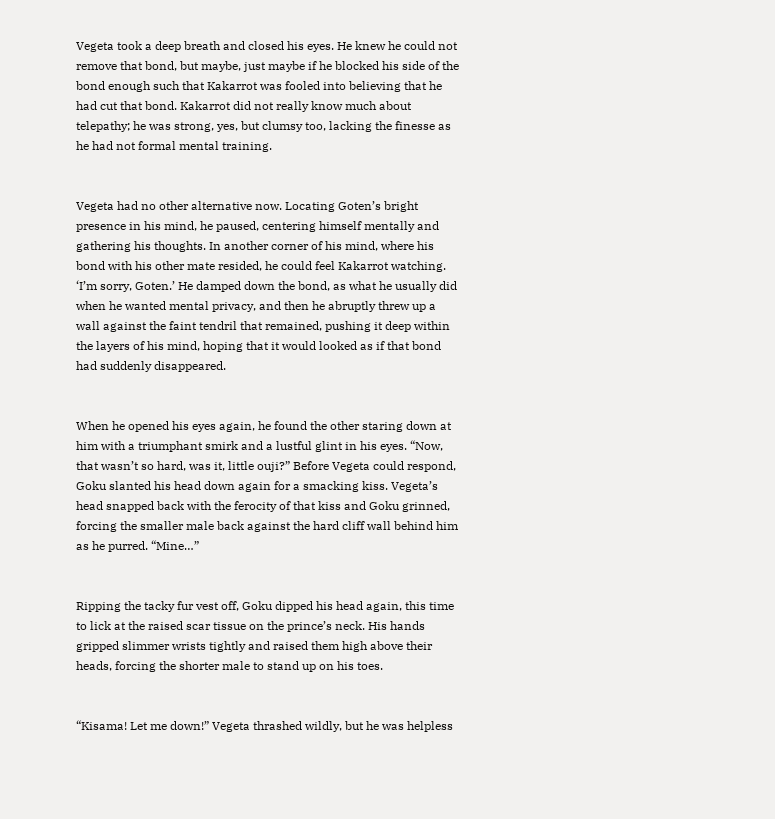Vegeta took a deep breath and closed his eyes. He knew he could not remove that bond, but maybe, just maybe if he blocked his side of the bond enough such that Kakarrot was fooled into believing that he had cut that bond. Kakarrot did not really know much about telepathy; he was strong, yes, but clumsy too, lacking the finesse as he had not formal mental training.


Vegeta had no other alternative now. Locating Goten’s bright presence in his mind, he paused, centering himself mentally and gathering his thoughts. In another corner of his mind, where his bond with his other mate resided, he could feel Kakarrot watching. ‘I’m sorry, Goten.’ He damped down the bond, as what he usually did when he wanted mental privacy, and then he abruptly threw up a wall against the faint tendril that remained, pushing it deep within the layers of his mind, hoping that it would looked as if that bond had suddenly disappeared.


When he opened his eyes again, he found the other staring down at him with a triumphant smirk and a lustful glint in his eyes. “Now, that wasn’t so hard, was it, little ouji?” Before Vegeta could respond, Goku slanted his head down again for a smacking kiss. Vegeta’s head snapped back with the ferocity of that kiss and Goku grinned, forcing the smaller male back against the hard cliff wall behind him as he purred. “Mine…”


Ripping the tacky fur vest off, Goku dipped his head again, this time to lick at the raised scar tissue on the prince’s neck. His hands gripped slimmer wrists tightly and raised them high above their heads, forcing the shorter male to stand up on his toes.


“Kisama! Let me down!” Vegeta thrashed wildly, but he was helpless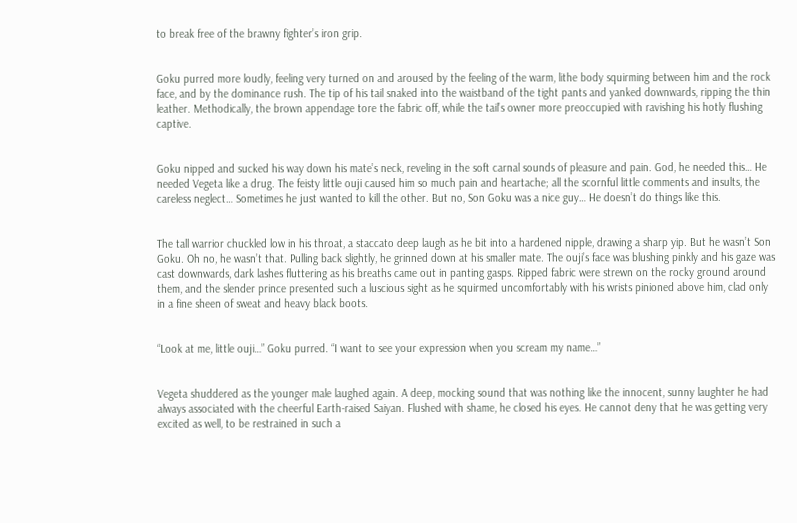to break free of the brawny fighter’s iron grip.


Goku purred more loudly, feeling very turned on and aroused by the feeling of the warm, lithe body squirming between him and the rock face, and by the dominance rush. The tip of his tail snaked into the waistband of the tight pants and yanked downwards, ripping the thin leather. Methodically, the brown appendage tore the fabric off, while the tail’s owner more preoccupied with ravishing his hotly flushing captive.


Goku nipped and sucked his way down his mate’s neck, reveling in the soft carnal sounds of pleasure and pain. God, he needed this… He needed Vegeta like a drug. The feisty little ouji caused him so much pain and heartache; all the scornful little comments and insults, the careless neglect… Sometimes he just wanted to kill the other. But no, Son Goku was a nice guy… He doesn’t do things like this.


The tall warrior chuckled low in his throat, a staccato deep laugh as he bit into a hardened nipple, drawing a sharp yip. But he wasn’t Son Goku. Oh no, he wasn’t that. Pulling back slightly, he grinned down at his smaller mate. The ouji’s face was blushing pinkly and his gaze was cast downwards, dark lashes fluttering as his breaths came out in panting gasps. Ripped fabric were strewn on the rocky ground around them, and the slender prince presented such a luscious sight as he squirmed uncomfortably with his wrists pinioned above him, clad only in a fine sheen of sweat and heavy black boots.


“Look at me, little ouji…” Goku purred. “I want to see your expression when you scream my name…”


Vegeta shuddered as the younger male laughed again. A deep, mocking sound that was nothing like the innocent, sunny laughter he had always associated with the cheerful Earth-raised Saiyan. Flushed with shame, he closed his eyes. He cannot deny that he was getting very excited as well, to be restrained in such a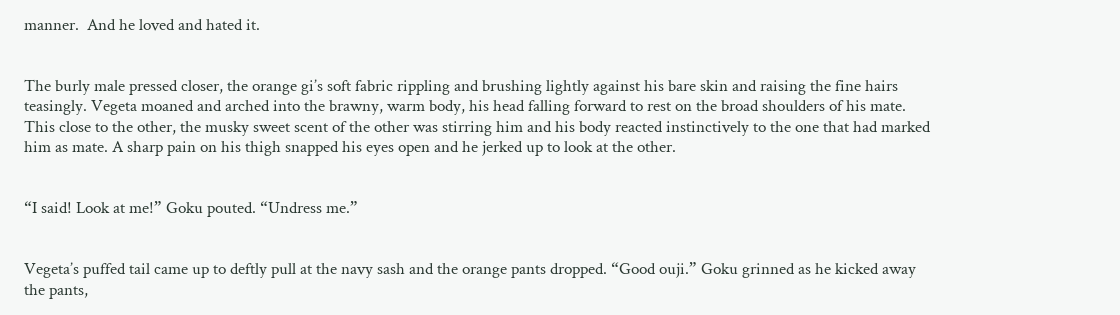manner.  And he loved and hated it.


The burly male pressed closer, the orange gi’s soft fabric rippling and brushing lightly against his bare skin and raising the fine hairs teasingly. Vegeta moaned and arched into the brawny, warm body, his head falling forward to rest on the broad shoulders of his mate. This close to the other, the musky sweet scent of the other was stirring him and his body reacted instinctively to the one that had marked him as mate. A sharp pain on his thigh snapped his eyes open and he jerked up to look at the other.


“I said! Look at me!” Goku pouted. “Undress me.”


Vegeta’s puffed tail came up to deftly pull at the navy sash and the orange pants dropped. “Good ouji.” Goku grinned as he kicked away the pants,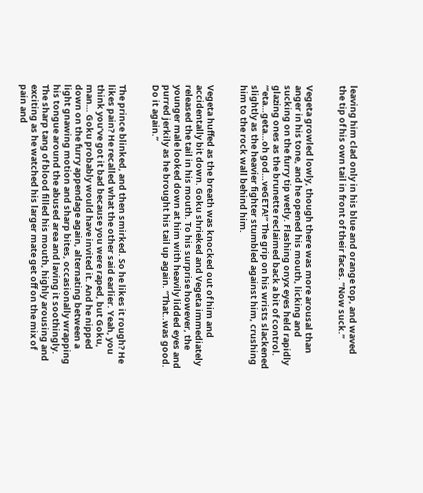leaving him clad only in his blue and orange top, and waved the tip of his own tail in front of their faces. “Now suck.”


Vegeta growled lowly, though there was more arousal than anger in his tone, and he opened his mouth, licking and sucking on the furry tip wetly. Flashing onyx eyes held rapidly glazing ones as the brunette reclaimed back a bit of control. “’eta…geta…oh god…veGETA!” The grip on his wrists slackened slightly as the heavier fighter stumbled against him, crushing him to the rock wall behind him.


Vegeta huffed as the breath was knocked out of him and accidentally bit down. Goku shrieked and Vegeta immediately released the tail in his mouth. To his surprise however, the younger male looked down at him with heavily lidded eyes and purred jerkily as he brought his tail up again. “That..was good. Do it again.”


The prince blinked, and then smirked. So he likes it rough? He likes pain? He recalled what the other said earlier. Yeah, you think you’ve got it bad because you were raped, but Goku, man… Goku probably would have invited it. And he nipped down on the furry appendage again, alternating between a light gnawing motion and sharp bites, occasionally wrapping his tongue around the abused area and laving it soothingly. The sharp tang of blood filled his mouth, highly arousing and exciting as he watched his larger mate get off on the mix of pain and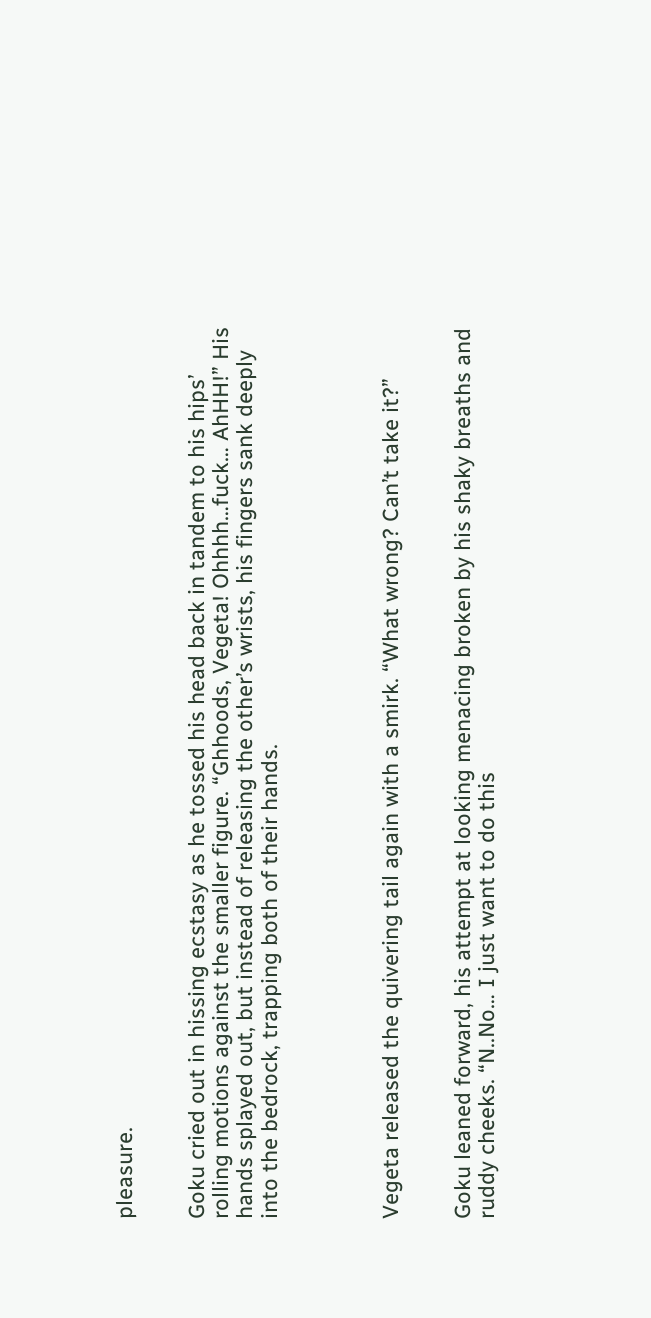pleasure.


Goku cried out in hissing ecstasy as he tossed his head back in tandem to his hips’ rolling motions against the smaller figure. “Ghhoods, Vegeta! Ohhhh…fuck… AhHH!” His hands splayed out, but instead of releasing the other’s wrists, his fingers sank deeply into the bedrock, trapping both of their hands.




Vegeta released the quivering tail again with a smirk. “What wrong? Can’t take it?”


Goku leaned forward, his attempt at looking menacing broken by his shaky breaths and ruddy cheeks. “N..No… I just want to do this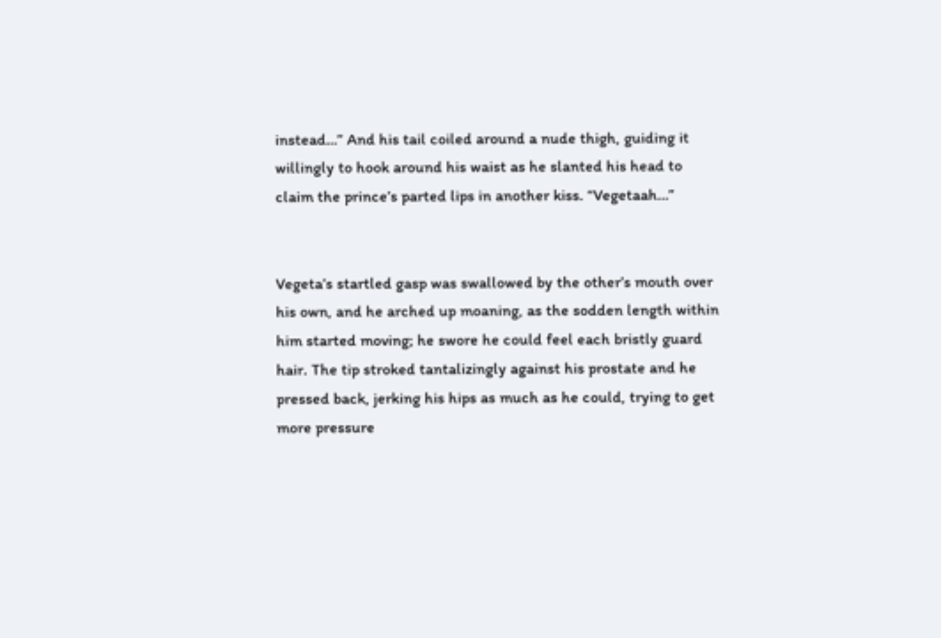instead…” And his tail coiled around a nude thigh, guiding it willingly to hook around his waist as he slanted his head to claim the prince’s parted lips in another kiss. “Vegetaah…”


Vegeta’s startled gasp was swallowed by the other’s mouth over his own, and he arched up moaning, as the sodden length within him started moving; he swore he could feel each bristly guard hair. The tip stroked tantalizingly against his prostate and he pressed back, jerking his hips as much as he could, trying to get more pressure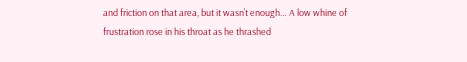and friction on that area, but it wasn’t enough… A low whine of frustration rose in his throat as he thrashed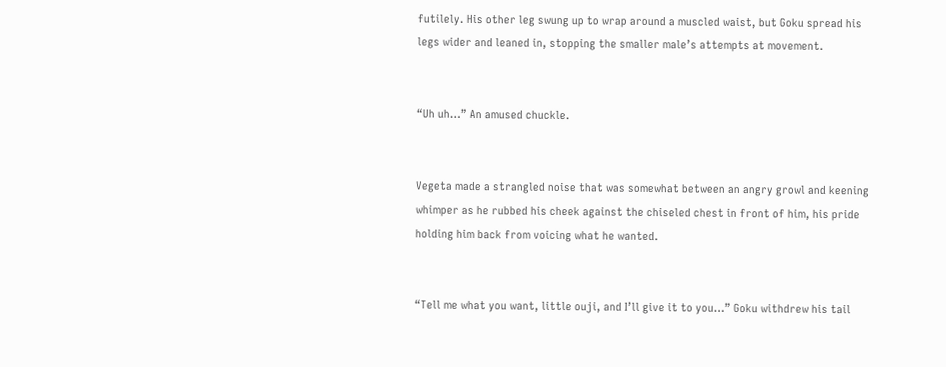futilely. His other leg swung up to wrap around a muscled waist, but Goku spread his legs wider and leaned in, stopping the smaller male’s attempts at movement.


“Uh uh…” An amused chuckle.


Vegeta made a strangled noise that was somewhat between an angry growl and keening whimper as he rubbed his cheek against the chiseled chest in front of him, his pride holding him back from voicing what he wanted.


“Tell me what you want, little ouji, and I’ll give it to you…” Goku withdrew his tail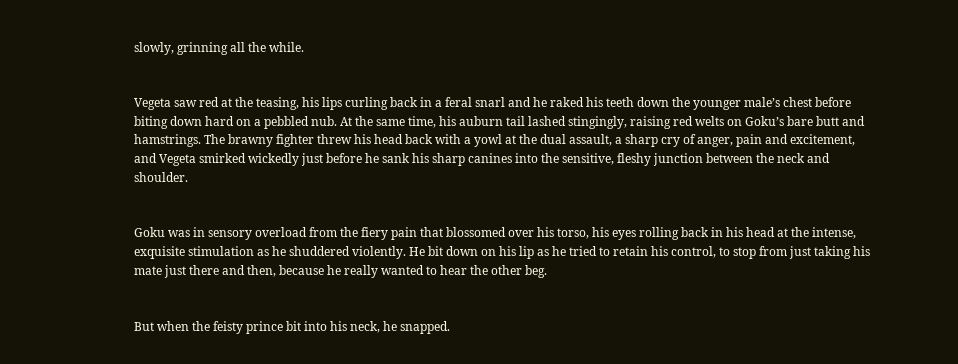slowly, grinning all the while.


Vegeta saw red at the teasing, his lips curling back in a feral snarl and he raked his teeth down the younger male’s chest before biting down hard on a pebbled nub. At the same time, his auburn tail lashed stingingly, raising red welts on Goku’s bare butt and hamstrings. The brawny fighter threw his head back with a yowl at the dual assault, a sharp cry of anger, pain and excitement, and Vegeta smirked wickedly just before he sank his sharp canines into the sensitive, fleshy junction between the neck and shoulder.


Goku was in sensory overload from the fiery pain that blossomed over his torso, his eyes rolling back in his head at the intense, exquisite stimulation as he shuddered violently. He bit down on his lip as he tried to retain his control, to stop from just taking his mate just there and then, because he really wanted to hear the other beg.


But when the feisty prince bit into his neck, he snapped.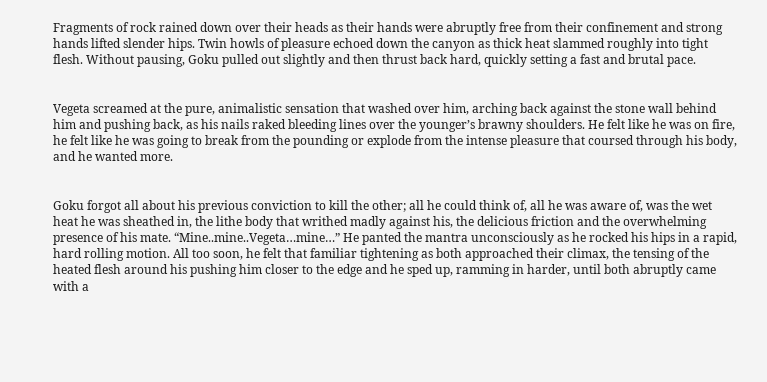Fragments of rock rained down over their heads as their hands were abruptly free from their confinement and strong hands lifted slender hips. Twin howls of pleasure echoed down the canyon as thick heat slammed roughly into tight flesh. Without pausing, Goku pulled out slightly and then thrust back hard, quickly setting a fast and brutal pace.


Vegeta screamed at the pure, animalistic sensation that washed over him, arching back against the stone wall behind him and pushing back, as his nails raked bleeding lines over the younger’s brawny shoulders. He felt like he was on fire, he felt like he was going to break from the pounding or explode from the intense pleasure that coursed through his body, and he wanted more.


Goku forgot all about his previous conviction to kill the other; all he could think of, all he was aware of, was the wet heat he was sheathed in, the lithe body that writhed madly against his, the delicious friction and the overwhelming presence of his mate. “Mine..mine..Vegeta…mine…” He panted the mantra unconsciously as he rocked his hips in a rapid, hard rolling motion. All too soon, he felt that familiar tightening as both approached their climax, the tensing of the heated flesh around his pushing him closer to the edge and he sped up, ramming in harder, until both abruptly came with a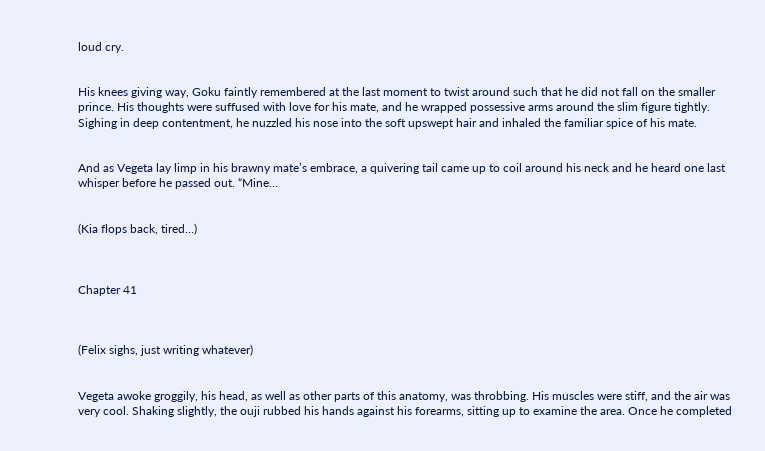loud cry.


His knees giving way, Goku faintly remembered at the last moment to twist around such that he did not fall on the smaller prince. His thoughts were suffused with love for his mate, and he wrapped possessive arms around the slim figure tightly. Sighing in deep contentment, he nuzzled his nose into the soft upswept hair and inhaled the familiar spice of his mate.


And as Vegeta lay limp in his brawny mate’s embrace, a quivering tail came up to coil around his neck and he heard one last whisper before he passed out. “Mine…


(Kia flops back, tired…)



Chapter 41



(Felix sighs, just writing whatever)


Vegeta awoke groggily, his head, as well as other parts of this anatomy, was throbbing. His muscles were stiff, and the air was very cool. Shaking slightly, the ouji rubbed his hands against his forearms, sitting up to examine the area. Once he completed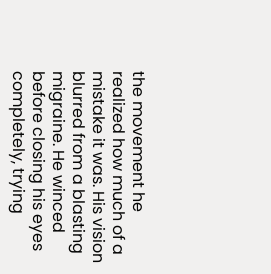the movement he realized how much of a mistake it was. His vision blurred from a blasting migraine. He winced before closing his eyes completely, trying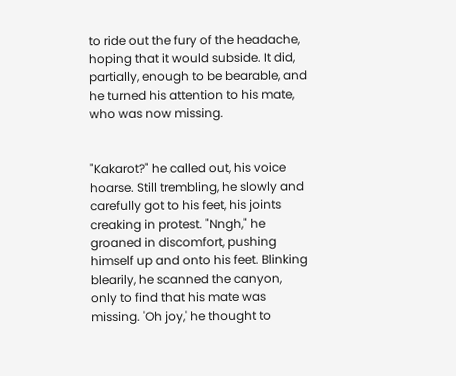to ride out the fury of the headache, hoping that it would subside. It did, partially, enough to be bearable, and he turned his attention to his mate, who was now missing.


"Kakarot?" he called out, his voice hoarse. Still trembling, he slowly and carefully got to his feet, his joints creaking in protest. "Nngh," he groaned in discomfort, pushing himself up and onto his feet. Blinking blearily, he scanned the canyon, only to find that his mate was missing. 'Oh joy,' he thought to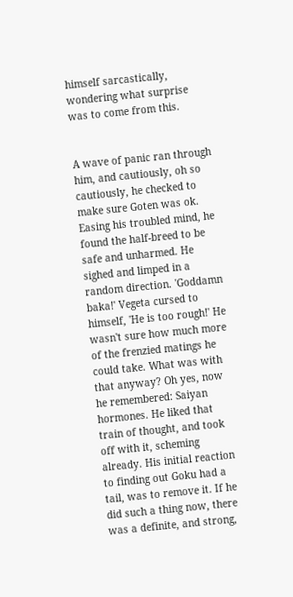himself sarcastically, wondering what surprise was to come from this.


A wave of panic ran through him, and cautiously, oh so cautiously, he checked to make sure Goten was ok. Easing his troubled mind, he found the half-breed to be safe and unharmed. He sighed and limped in a random direction. 'Goddamn baka!' Vegeta cursed to himself, 'He is too rough!' He wasn't sure how much more of the frenzied matings he could take. What was with that anyway? Oh yes, now he remembered: Saiyan hormones. He liked that train of thought, and took off with it, scheming already. His initial reaction to finding out Goku had a tail, was to remove it. If he did such a thing now, there was a definite, and strong,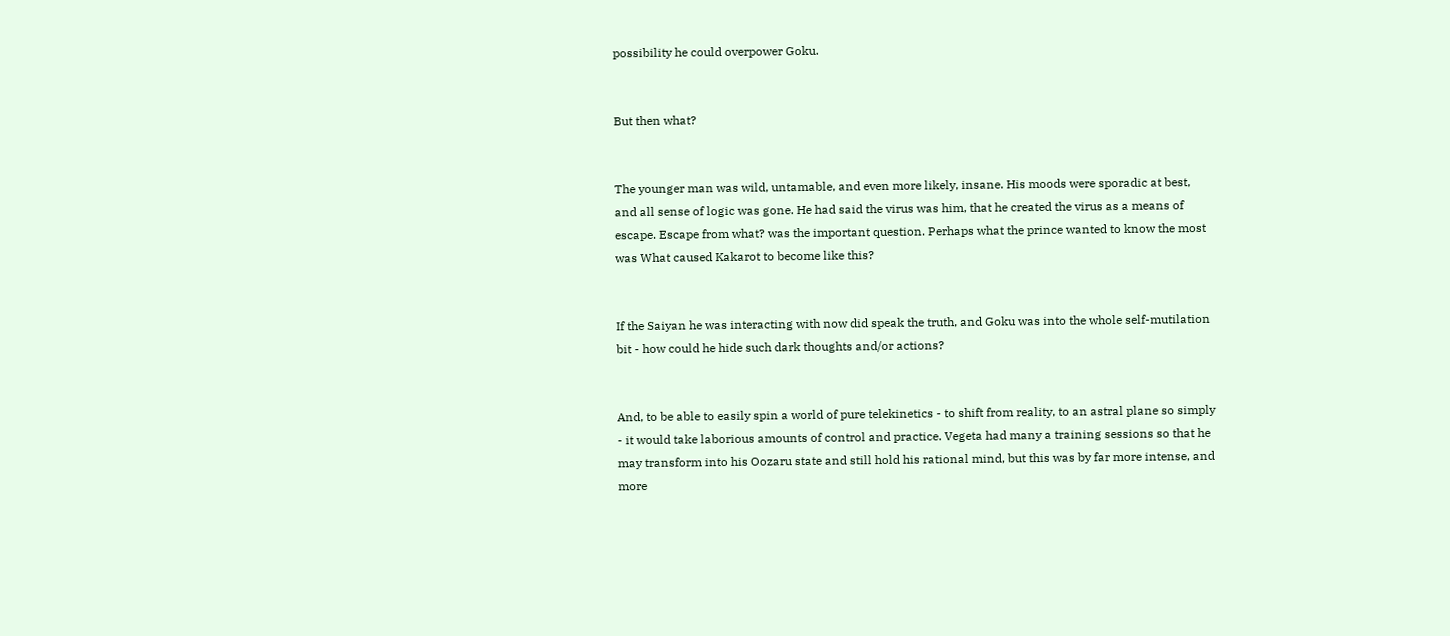possibility he could overpower Goku.


But then what?


The younger man was wild, untamable, and even more likely, insane. His moods were sporadic at best, and all sense of logic was gone. He had said the virus was him, that he created the virus as a means of escape. Escape from what? was the important question. Perhaps what the prince wanted to know the most was What caused Kakarot to become like this?


If the Saiyan he was interacting with now did speak the truth, and Goku was into the whole self-mutilation bit - how could he hide such dark thoughts and/or actions?


And, to be able to easily spin a world of pure telekinetics - to shift from reality, to an astral plane so simply - it would take laborious amounts of control and practice. Vegeta had many a training sessions so that he may transform into his Oozaru state and still hold his rational mind, but this was by far more intense, and more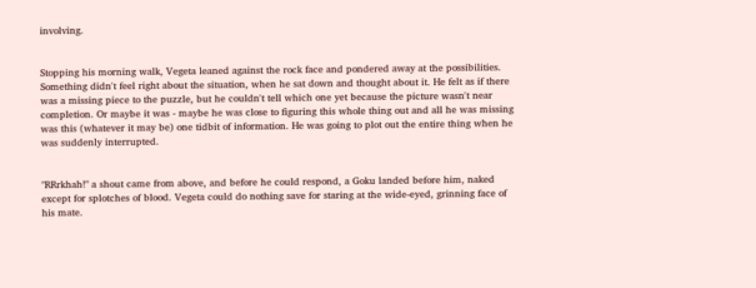involving.


Stopping his morning walk, Vegeta leaned against the rock face and pondered away at the possibilities. Something didn't feel right about the situation, when he sat down and thought about it. He felt as if there was a missing piece to the puzzle, but he couldn't tell which one yet because the picture wasn't near completion. Or maybe it was - maybe he was close to figuring this whole thing out and all he was missing was this (whatever it may be) one tidbit of information. He was going to plot out the entire thing when he was suddenly interrupted.


"RRrkhah!" a shout came from above, and before he could respond, a Goku landed before him, naked except for splotches of blood. Vegeta could do nothing save for staring at the wide-eyed, grinning face of his mate.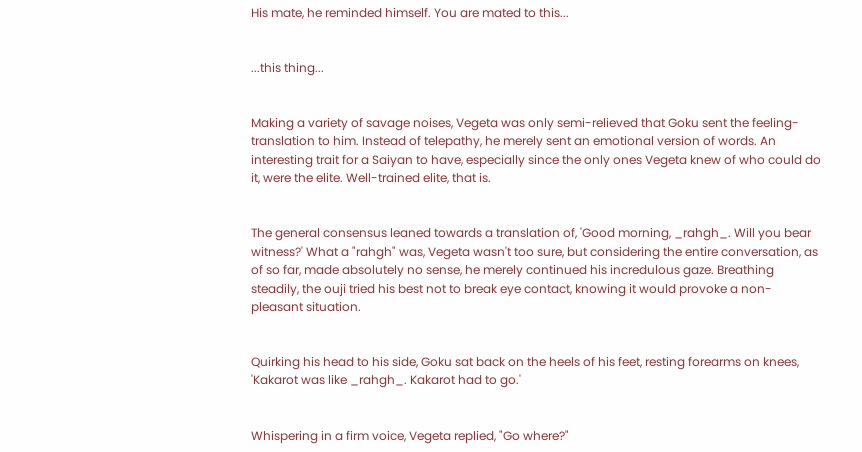His mate, he reminded himself. You are mated to this...


...this thing...


Making a variety of savage noises, Vegeta was only semi-relieved that Goku sent the feeling-translation to him. Instead of telepathy, he merely sent an emotional version of words. An interesting trait for a Saiyan to have, especially since the only ones Vegeta knew of who could do it, were the elite. Well-trained elite, that is.


The general consensus leaned towards a translation of, 'Good morning, _rahgh_. Will you bear witness?' What a "rahgh" was, Vegeta wasn't too sure, but considering the entire conversation, as of so far, made absolutely no sense, he merely continued his incredulous gaze. Breathing steadily, the ouji tried his best not to break eye contact, knowing it would provoke a non-pleasant situation.


Quirking his head to his side, Goku sat back on the heels of his feet, resting forearms on knees, 'Kakarot was like _rahgh_. Kakarot had to go.'


Whispering in a firm voice, Vegeta replied, "Go where?"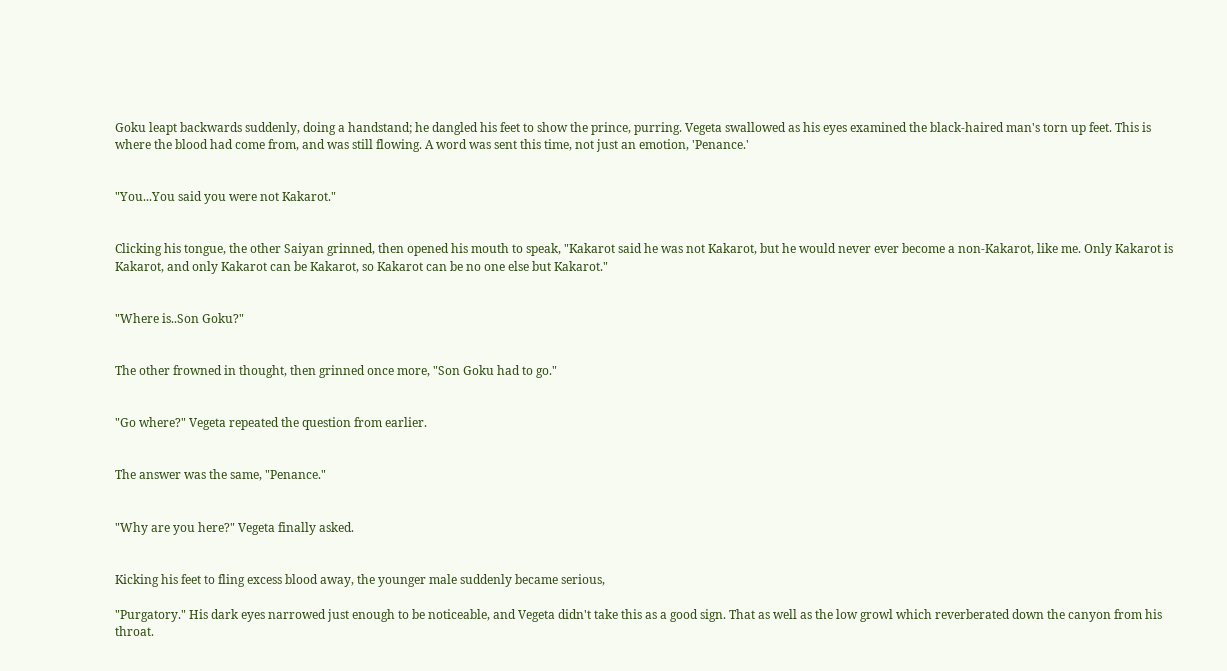Goku leapt backwards suddenly, doing a handstand; he dangled his feet to show the prince, purring. Vegeta swallowed as his eyes examined the black-haired man's torn up feet. This is where the blood had come from, and was still flowing. A word was sent this time, not just an emotion, 'Penance.'


"You...You said you were not Kakarot."


Clicking his tongue, the other Saiyan grinned, then opened his mouth to speak, "Kakarot said he was not Kakarot, but he would never ever become a non-Kakarot, like me. Only Kakarot is Kakarot, and only Kakarot can be Kakarot, so Kakarot can be no one else but Kakarot."


"Where is..Son Goku?"


The other frowned in thought, then grinned once more, "Son Goku had to go."


"Go where?" Vegeta repeated the question from earlier.


The answer was the same, "Penance."


"Why are you here?" Vegeta finally asked.


Kicking his feet to fling excess blood away, the younger male suddenly became serious,

"Purgatory." His dark eyes narrowed just enough to be noticeable, and Vegeta didn't take this as a good sign. That as well as the low growl which reverberated down the canyon from his throat.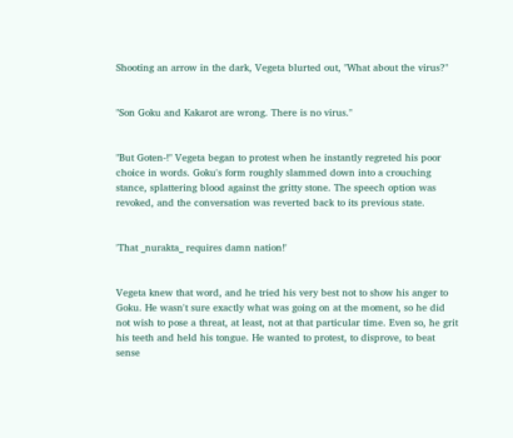Shooting an arrow in the dark, Vegeta blurted out, "What about the virus?"


"Son Goku and Kakarot are wrong. There is no virus."


"But Goten-!" Vegeta began to protest when he instantly regreted his poor choice in words. Goku's form roughly slammed down into a crouching stance, splattering blood against the gritty stone. The speech option was revoked, and the conversation was reverted back to its previous state.


'That _nurakta_ requires damn nation!'


Vegeta knew that word, and he tried his very best not to show his anger to Goku. He wasn't sure exactly what was going on at the moment, so he did not wish to pose a threat, at least, not at that particular time. Even so, he grit his teeth and held his tongue. He wanted to protest, to disprove, to beat sense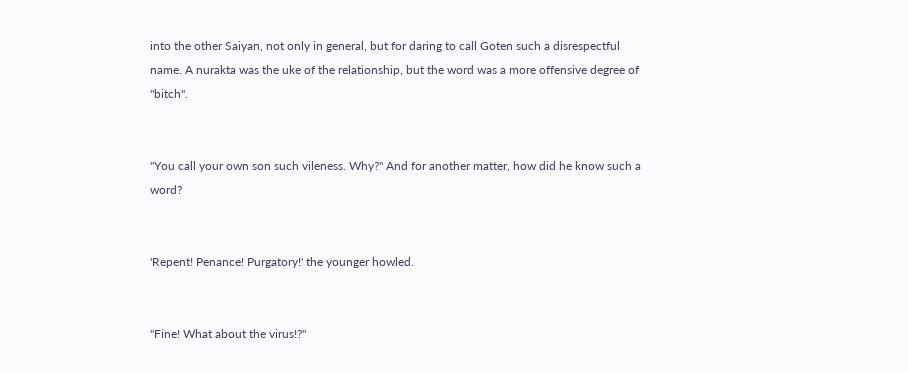into the other Saiyan, not only in general, but for daring to call Goten such a disrespectful name. A nurakta was the uke of the relationship, but the word was a more offensive degree of "bitch".


"You call your own son such vileness. Why?" And for another matter, how did he know such a word?


'Repent! Penance! Purgatory!' the younger howled.


"Fine! What about the virus!?"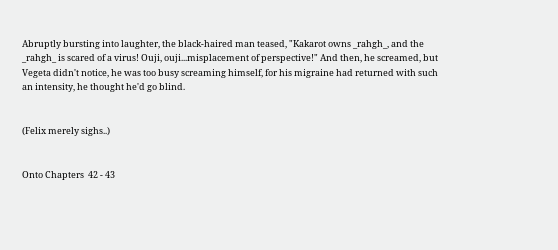Abruptly bursting into laughter, the black-haired man teased, "Kakarot owns _rahgh_, and the _rahgh_ is scared of a virus! Ouji, ouji...misplacement of perspective!" And then, he screamed, but Vegeta didn't notice, he was too busy screaming himself, for his migraine had returned with such an intensity, he thought he'd go blind.


(Felix merely sighs..)


Onto Chapters  42 - 43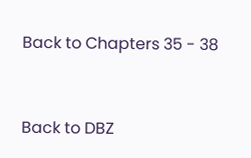Back to Chapters 35 - 38


Back to DBZ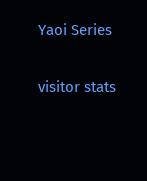Yaoi Series

visitor stats